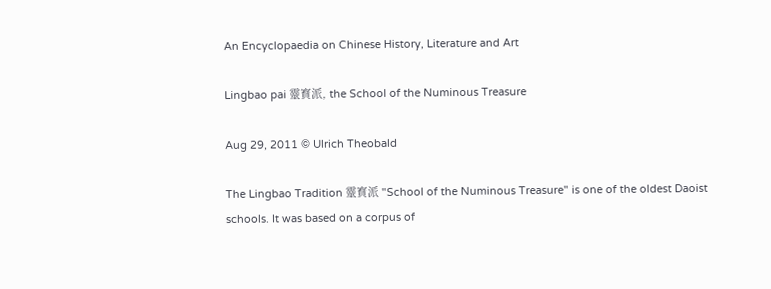An Encyclopaedia on Chinese History, Literature and Art

Lingbao pai 靈寳派, the School of the Numinous Treasure

Aug 29, 2011 © Ulrich Theobald

The Lingbao Tradition 靈寳派 "School of the Numinous Treasure" is one of the oldest Daoist schools. It was based on a corpus of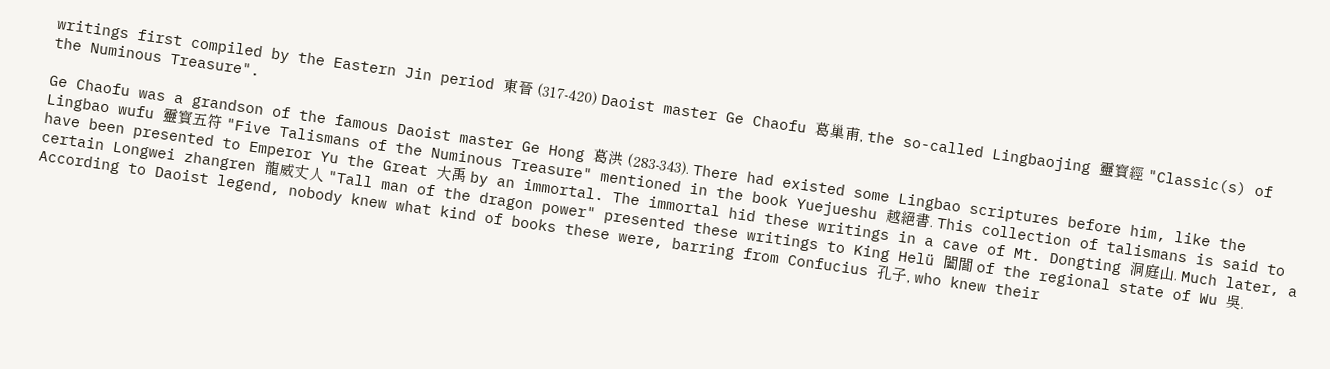writings first compiled by the Eastern Jin period 東晉 (317-420) Daoist master Ge Chaofu 葛巢甫, the so-called Lingbaojing 靈寳經 "Classic(s) of the Numinous Treasure".

Ge Chaofu was a grandson of the famous Daoist master Ge Hong 葛洪 (283-343). There had existed some Lingbao scriptures before him, like the Lingbao wufu 靈寳五符 "Five Talismans of the Numinous Treasure" mentioned in the book Yuejueshu 越絕書. This collection of talismans is said to have been presented to Emperor Yu the Great 大禹 by an immortal. The immortal hid these writings in a cave of Mt. Dongting 洞庭山. Much later, a certain Longwei zhangren 龍威丈人 "Tall man of the dragon power" presented these writings to King Helü 闔閭 of the regional state of Wu 吳. According to Daoist legend, nobody knew what kind of books these were, barring from Confucius 孔子, who knew their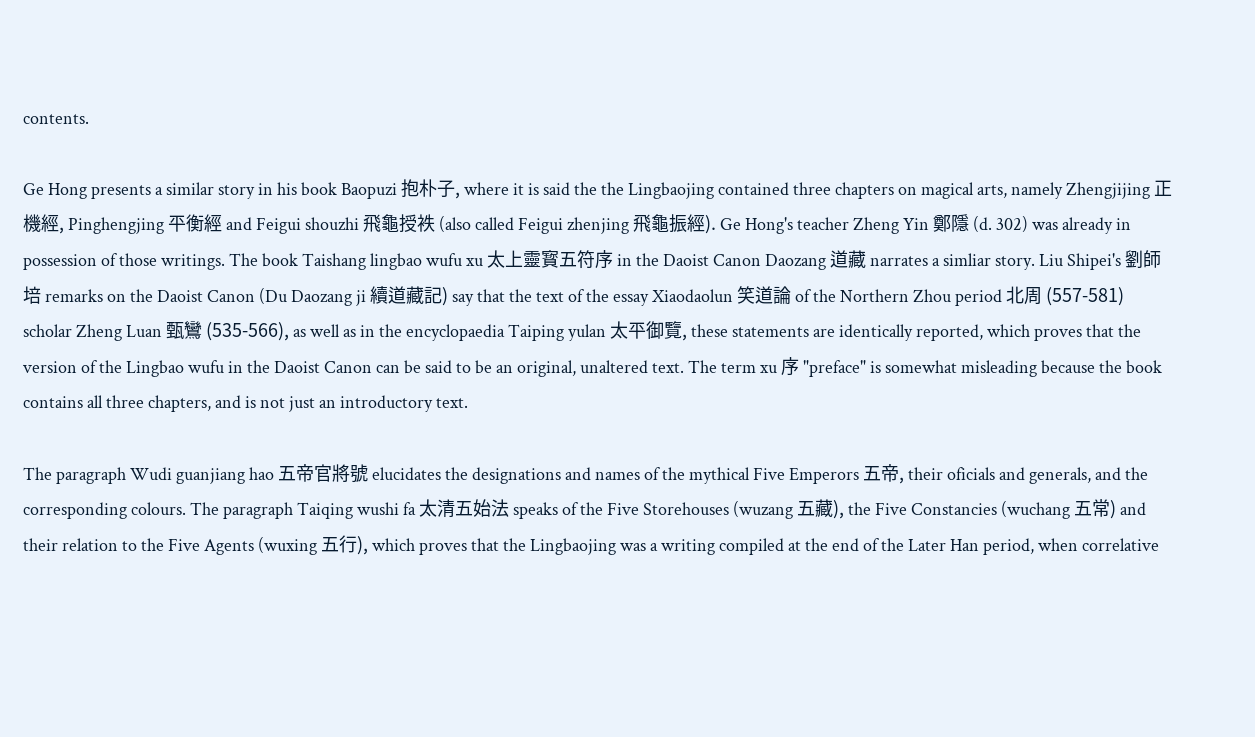contents.

Ge Hong presents a similar story in his book Baopuzi 抱朴子, where it is said the the Lingbaojing contained three chapters on magical arts, namely Zhengjijing 正機經, Pinghengjing 平衡經 and Feigui shouzhi 飛龜授袟 (also called Feigui zhenjing 飛龜振經). Ge Hong's teacher Zheng Yin 鄭隱 (d. 302) was already in possession of those writings. The book Taishang lingbao wufu xu 太上靈寳五符序 in the Daoist Canon Daozang 道藏 narrates a simliar story. Liu Shipei's 劉師培 remarks on the Daoist Canon (Du Daozang ji 續道藏記) say that the text of the essay Xiaodaolun 笑道論 of the Northern Zhou period 北周 (557-581) scholar Zheng Luan 甄鸞 (535-566), as well as in the encyclopaedia Taiping yulan 太平御覽, these statements are identically reported, which proves that the version of the Lingbao wufu in the Daoist Canon can be said to be an original, unaltered text. The term xu 序 "preface" is somewhat misleading because the book contains all three chapters, and is not just an introductory text.

The paragraph Wudi guanjiang hao 五帝官將號 elucidates the designations and names of the mythical Five Emperors 五帝, their oficials and generals, and the corresponding colours. The paragraph Taiqing wushi fa 太清五始法 speaks of the Five Storehouses (wuzang 五藏), the Five Constancies (wuchang 五常) and their relation to the Five Agents (wuxing 五行), which proves that the Lingbaojing was a writing compiled at the end of the Later Han period, when correlative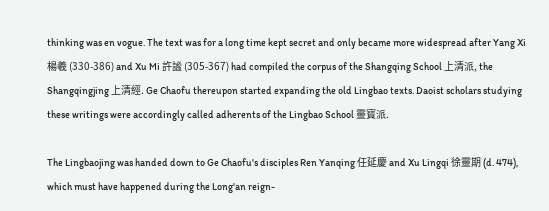thinking was en vogue. The text was for a long time kept secret and only became more widespread after Yang Xi 楊羲 (330-386) and Xu Mi 許謐 (305-367) had compiled the corpus of the Shangqing School 上清派, the Shangqingjing 上清經. Ge Chaofu thereupon started expanding the old Lingbao texts. Daoist scholars studying these writings were accordingly called adherents of the Lingbao School 靈寳派.

The Lingbaojing was handed down to Ge Chaofu's disciples Ren Yanqing 任延慶 and Xu Lingqi 徐靈期 (d. 474), which must have happened during the Long'an reign-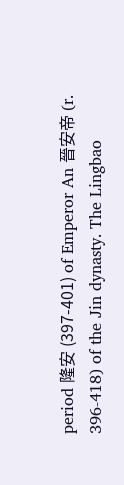period 隆安 (397-401) of Emperor An 晉安帝 (r. 396-418) of the Jin dynasty. The Lingbao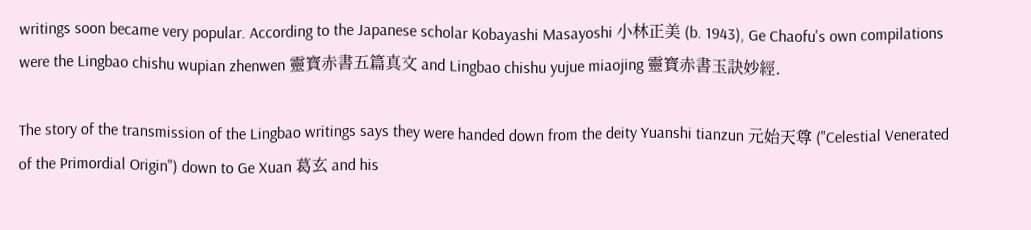writings soon became very popular. According to the Japanese scholar Kobayashi Masayoshi 小林正美 (b. 1943), Ge Chaofu's own compilations were the Lingbao chishu wupian zhenwen 靈寳赤書五篇真文 and Lingbao chishu yujue miaojing 靈寳赤書玉訣妙經.

The story of the transmission of the Lingbao writings says they were handed down from the deity Yuanshi tianzun 元始天尊 ("Celestial Venerated of the Primordial Origin") down to Ge Xuan 葛玄 and his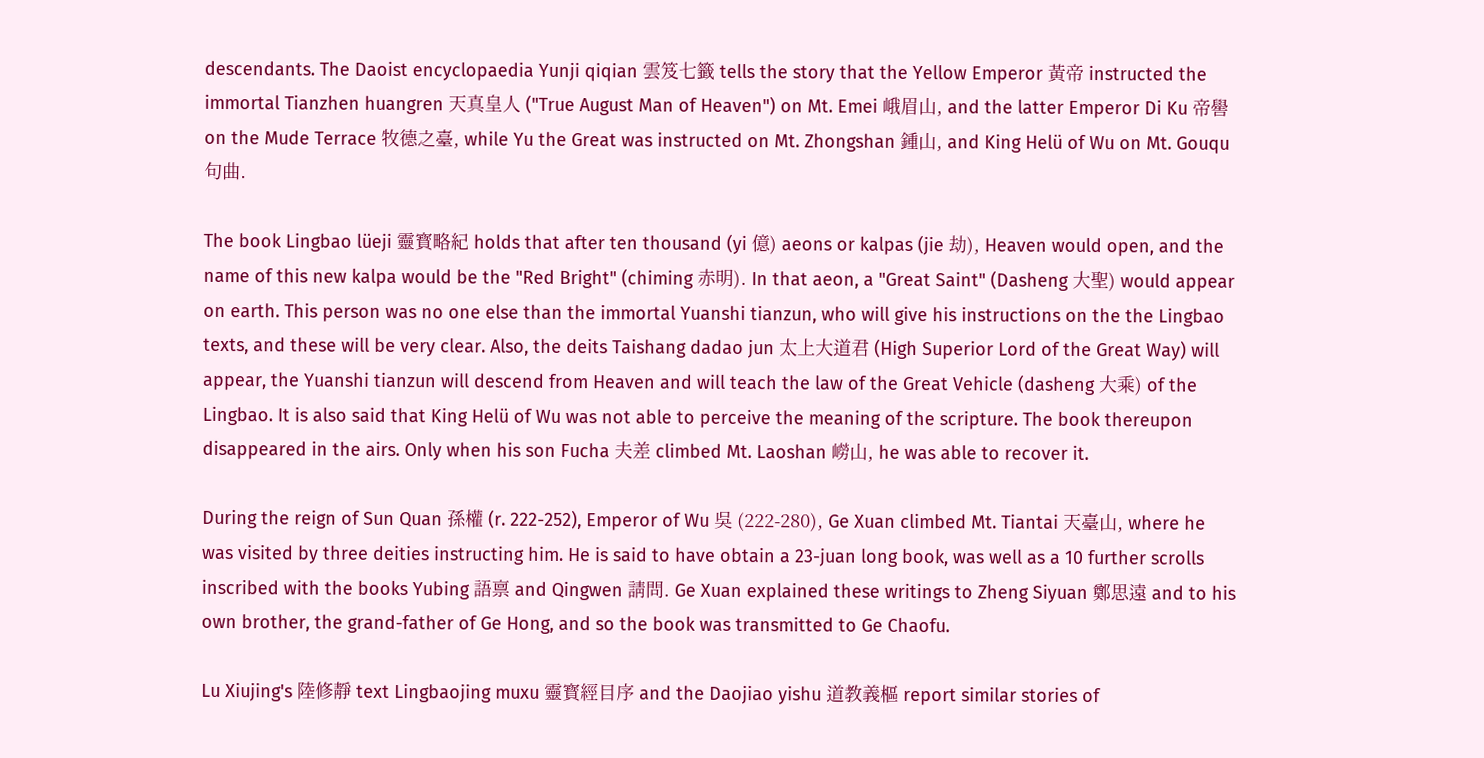descendants. The Daoist encyclopaedia Yunji qiqian 雲笈七籤 tells the story that the Yellow Emperor 黃帝 instructed the immortal Tianzhen huangren 天真皇人 ("True August Man of Heaven") on Mt. Emei 峨眉山, and the latter Emperor Di Ku 帝嚳 on the Mude Terrace 牧德之臺, while Yu the Great was instructed on Mt. Zhongshan 鍾山, and King Helü of Wu on Mt. Gouqu 句曲.

The book Lingbao lüeji 靈寳略紀 holds that after ten thousand (yi 億) aeons or kalpas (jie 劫), Heaven would open, and the name of this new kalpa would be the "Red Bright" (chiming 赤明). In that aeon, a "Great Saint" (Dasheng 大聖) would appear on earth. This person was no one else than the immortal Yuanshi tianzun, who will give his instructions on the the Lingbao texts, and these will be very clear. Also, the deits Taishang dadao jun 太上大道君 (High Superior Lord of the Great Way) will appear, the Yuanshi tianzun will descend from Heaven and will teach the law of the Great Vehicle (dasheng 大乘) of the Lingbao. It is also said that King Helü of Wu was not able to perceive the meaning of the scripture. The book thereupon disappeared in the airs. Only when his son Fucha 夫差 climbed Mt. Laoshan 嶗山, he was able to recover it.

During the reign of Sun Quan 孫權 (r. 222-252), Emperor of Wu 吳 (222-280), Ge Xuan climbed Mt. Tiantai 天臺山, where he was visited by three deities instructing him. He is said to have obtain a 23-juan long book, was well as a 10 further scrolls inscribed with the books Yubing 語禀 and Qingwen 請問. Ge Xuan explained these writings to Zheng Siyuan 鄭思遠 and to his own brother, the grand-father of Ge Hong, and so the book was transmitted to Ge Chaofu.

Lu Xiujing's 陸修靜 text Lingbaojing muxu 靈寳經目序 and the Daojiao yishu 道教義樞 report similar stories of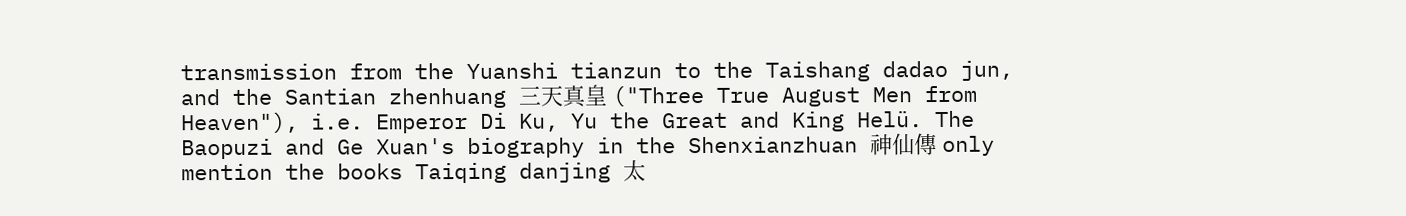transmission from the Yuanshi tianzun to the Taishang dadao jun, and the Santian zhenhuang 三天真皇 ("Three True August Men from Heaven"), i.e. Emperor Di Ku, Yu the Great and King Helü. The Baopuzi and Ge Xuan's biography in the Shenxianzhuan 神仙傳 only mention the books Taiqing danjing 太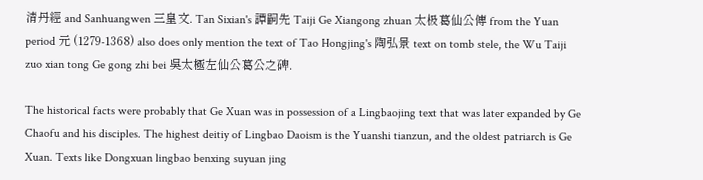清丹經 and Sanhuangwen 三皇文. Tan Sixian's 譚嗣先 Taiji Ge Xiangong zhuan 太极葛仙公傳 from the Yuan period 元 (1279-1368) also does only mention the text of Tao Hongjing's 陶弘景 text on tomb stele, the Wu Taiji zuo xian tong Ge gong zhi bei 吳太極左仙公葛公之碑.

The historical facts were probably that Ge Xuan was in possession of a Lingbaojing text that was later expanded by Ge Chaofu and his disciples. The highest deitiy of Lingbao Daoism is the Yuanshi tianzun, and the oldest patriarch is Ge Xuan. Texts like Dongxuan lingbao benxing suyuan jing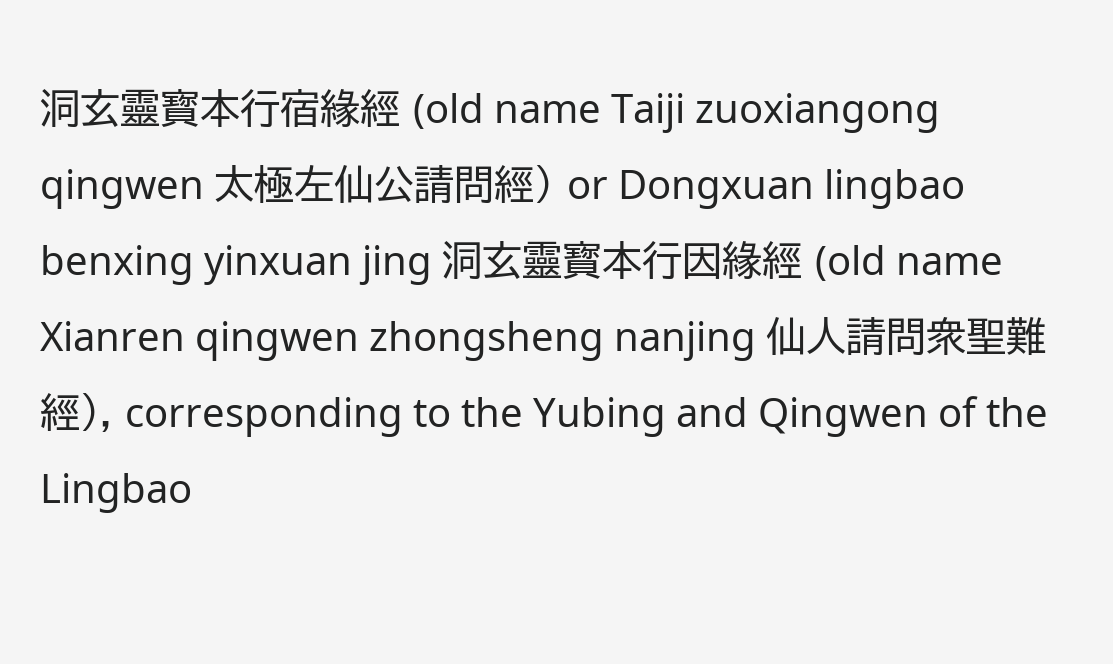洞玄靈寳本行宿緣經 (old name Taiji zuoxiangong qingwen 太極左仙公請問經) or Dongxuan lingbao benxing yinxuan jing 洞玄靈寳本行因緣經 (old name Xianren qingwen zhongsheng nanjing 仙人請問衆聖難經), corresponding to the Yubing and Qingwen of the Lingbao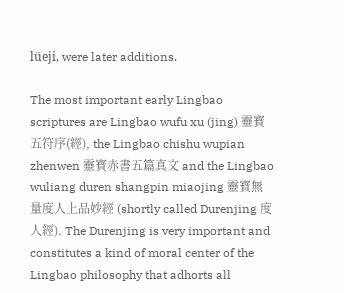lüeji, were later additions.

The most important early Lingbao scriptures are Lingbao wufu xu (jing) 靈寳五符序(經), the Lingbao chishu wupian zhenwen 靈寳赤書五篇真文 and the Lingbao wuliang duren shangpin miaojing 靈寳無量度人上品妙經 (shortly called Durenjing 度人經). The Durenjing is very important and constitutes a kind of moral center of the Lingbao philosophy that adhorts all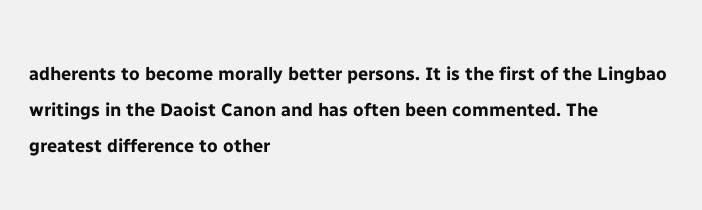adherents to become morally better persons. It is the first of the Lingbao writings in the Daoist Canon and has often been commented. The greatest difference to other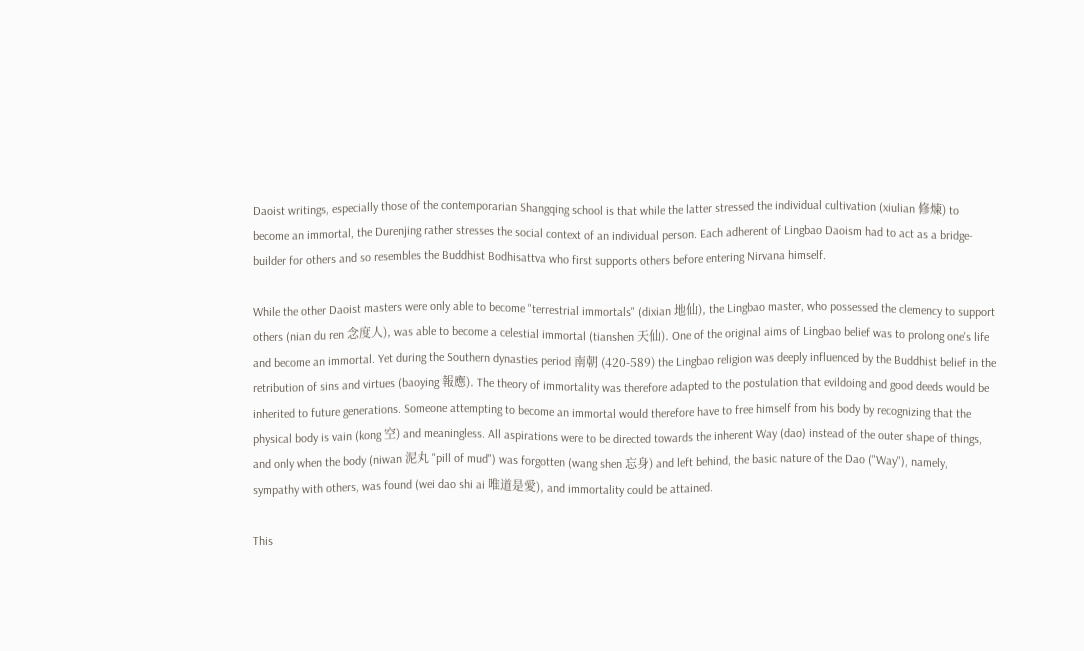Daoist writings, especially those of the contemporarian Shangqing school is that while the latter stressed the individual cultivation (xiulian 修煉) to become an immortal, the Durenjing rather stresses the social context of an individual person. Each adherent of Lingbao Daoism had to act as a bridge-builder for others and so resembles the Buddhist Bodhisattva who first supports others before entering Nirvana himself.

While the other Daoist masters were only able to become "terrestrial immortals" (dixian 地仙), the Lingbao master, who possessed the clemency to support others (nian du ren 念度人), was able to become a celestial immortal (tianshen 天仙). One of the original aims of Lingbao belief was to prolong one's life and become an immortal. Yet during the Southern dynasties period 南朝 (420-589) the Lingbao religion was deeply influenced by the Buddhist belief in the retribution of sins and virtues (baoying 報應). The theory of immortality was therefore adapted to the postulation that evildoing and good deeds would be inherited to future generations. Someone attempting to become an immortal would therefore have to free himself from his body by recognizing that the physical body is vain (kong 空) and meaningless. All aspirations were to be directed towards the inherent Way (dao) instead of the outer shape of things, and only when the body (niwan 泥丸 "pill of mud") was forgotten (wang shen 忘身) and left behind, the basic nature of the Dao ("Way"), namely, sympathy with others, was found (wei dao shi ai 唯道是愛), and immortality could be attained.

This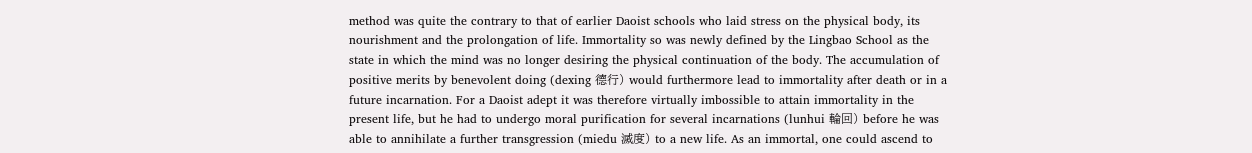method was quite the contrary to that of earlier Daoist schools who laid stress on the physical body, its nourishment and the prolongation of life. Immortality so was newly defined by the Lingbao School as the state in which the mind was no longer desiring the physical continuation of the body. The accumulation of positive merits by benevolent doing (dexing 德行) would furthermore lead to immortality after death or in a future incarnation. For a Daoist adept it was therefore virtually imbossible to attain immortality in the present life, but he had to undergo moral purification for several incarnations (lunhui 輪回) before he was able to annihilate a further transgression (miedu 滅度) to a new life. As an immortal, one could ascend to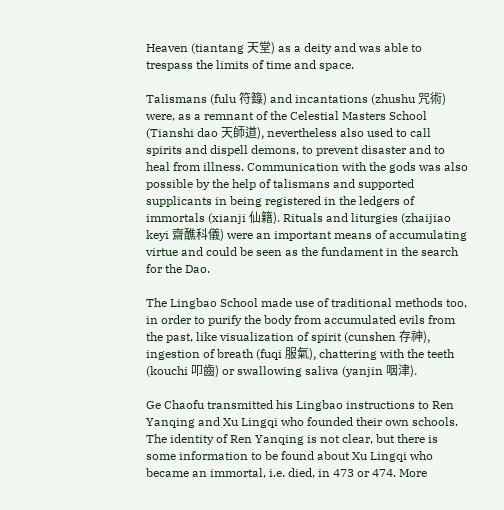Heaven (tiantang 天堂) as a deity and was able to trespass the limits of time and space.

Talismans (fulu 符籙) and incantations (zhushu 咒術) were, as a remnant of the Celestial Masters School (Tianshi dao 天師道), nevertheless also used to call spirits and dispell demons, to prevent disaster and to heal from illness. Communication with the gods was also possible by the help of talismans and supported supplicants in being registered in the ledgers of immortals (xianji 仙籍). Rituals and liturgies (zhaijiao keyi 齋醮科儀) were an important means of accumulating virtue and could be seen as the fundament in the search for the Dao.

The Lingbao School made use of traditional methods too, in order to purify the body from accumulated evils from the past, like visualization of spirit (cunshen 存神), ingestion of breath (fuqi 服氣), chattering with the teeth (kouchi 叩齒) or swallowing saliva (yanjin 咽津).

Ge Chaofu transmitted his Lingbao instructions to Ren Yanqing and Xu Lingqi who founded their own schools. The identity of Ren Yanqing is not clear, but there is some information to be found about Xu Lingqi who became an immortal, i.e. died, in 473 or 474. More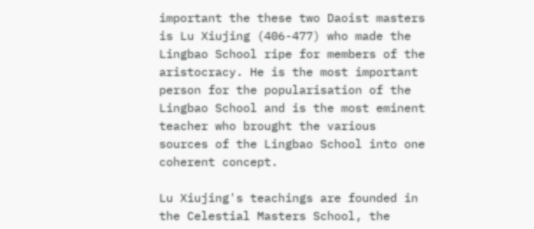important the these two Daoist masters is Lu Xiujing (406-477) who made the Lingbao School ripe for members of the aristocracy. He is the most important person for the popularisation of the Lingbao School and is the most eminent teacher who brought the various sources of the Lingbao School into one coherent concept.

Lu Xiujing's teachings are founded in the Celestial Masters School, the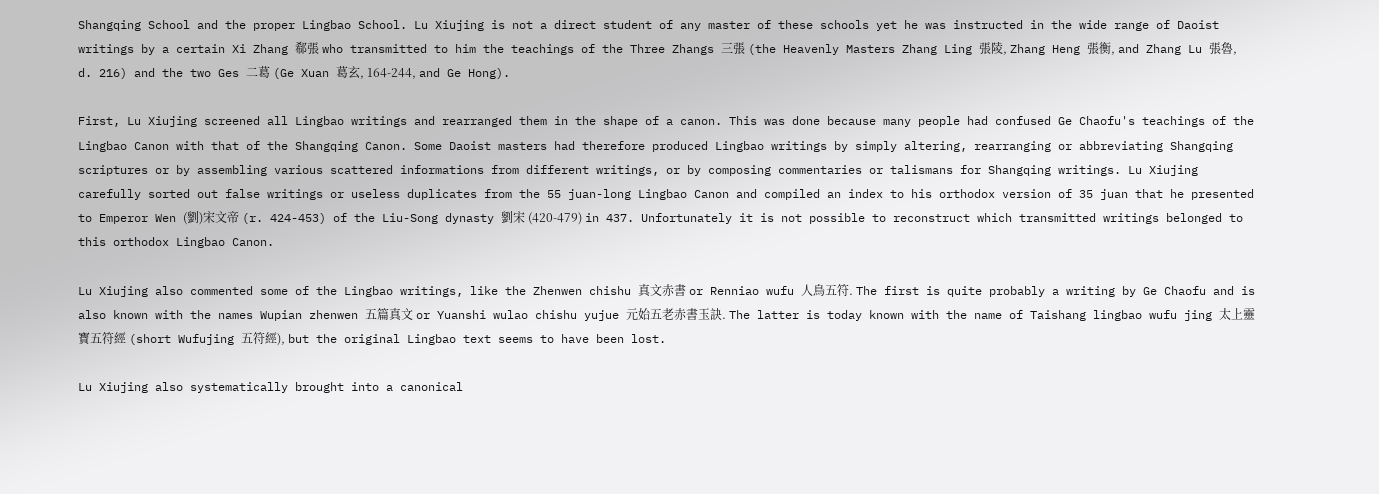Shangqing School and the proper Lingbao School. Lu Xiujing is not a direct student of any master of these schools yet he was instructed in the wide range of Daoist writings by a certain Xi Zhang 郗張 who transmitted to him the teachings of the Three Zhangs 三張 (the Heavenly Masters Zhang Ling 張陵, Zhang Heng 張衡, and Zhang Lu 張魯, d. 216) and the two Ges 二葛 (Ge Xuan 葛玄, 164-244, and Ge Hong).

First, Lu Xiujing screened all Lingbao writings and rearranged them in the shape of a canon. This was done because many people had confused Ge Chaofu's teachings of the Lingbao Canon with that of the Shangqing Canon. Some Daoist masters had therefore produced Lingbao writings by simply altering, rearranging or abbreviating Shangqing scriptures or by assembling various scattered informations from different writings, or by composing commentaries or talismans for Shangqing writings. Lu Xiujing carefully sorted out false writings or useless duplicates from the 55 juan-long Lingbao Canon and compiled an index to his orthodox version of 35 juan that he presented to Emperor Wen (劉)宋文帝 (r. 424-453) of the Liu-Song dynasty 劉宋 (420-479) in 437. Unfortunately it is not possible to reconstruct which transmitted writings belonged to this orthodox Lingbao Canon.

Lu Xiujing also commented some of the Lingbao writings, like the Zhenwen chishu 真文赤書 or Renniao wufu 人鳥五符. The first is quite probably a writing by Ge Chaofu and is also known with the names Wupian zhenwen 五篇真文 or Yuanshi wulao chishu yujue 元始五老赤書玉訣. The latter is today known with the name of Taishang lingbao wufu jing 太上靈寳五符經 (short Wufujing 五符經), but the original Lingbao text seems to have been lost.

Lu Xiujing also systematically brought into a canonical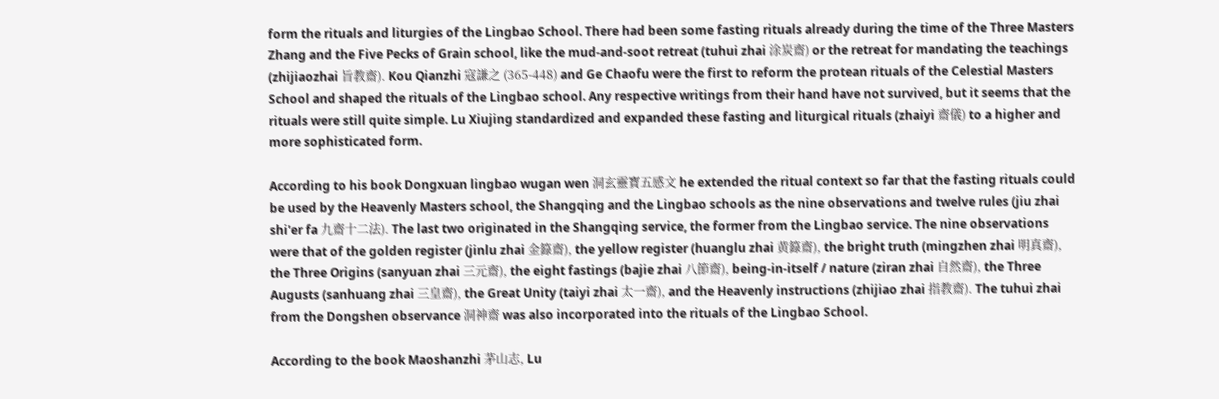form the rituals and liturgies of the Lingbao School. There had been some fasting rituals already during the time of the Three Masters Zhang and the Five Pecks of Grain school, like the mud-and-soot retreat (tuhui zhai 涂炭齋) or the retreat for mandating the teachings (zhijiaozhai 旨教齋). Kou Qianzhi 寇謙之 (365-448) and Ge Chaofu were the first to reform the protean rituals of the Celestial Masters School and shaped the rituals of the Lingbao school. Any respective writings from their hand have not survived, but it seems that the rituals were still quite simple. Lu Xiujing standardized and expanded these fasting and liturgical rituals (zhaiyi 齋儀) to a higher and more sophisticated form.

According to his book Dongxuan lingbao wugan wen 洞玄靈寳五感文 he extended the ritual context so far that the fasting rituals could be used by the Heavenly Masters school, the Shangqing and the Lingbao schools as the nine observations and twelve rules (jiu zhai shi'er fa 九齋十二法). The last two originated in the Shangqing service, the former from the Lingbao service. The nine observations were that of the golden register (jinlu zhai 金籙齋), the yellow register (huanglu zhai 黄籙齋), the bright truth (mingzhen zhai 明真齋), the Three Origins (sanyuan zhai 三元齋), the eight fastings (bajie zhai 八節齋), being-in-itself / nature (ziran zhai 自然齋), the Three Augusts (sanhuang zhai 三皇齋), the Great Unity (taiyi zhai 太一齋), and the Heavenly instructions (zhijiao zhai 指教齋). The tuhui zhai from the Dongshen observance 洞神齋 was also incorporated into the rituals of the Lingbao School.

According to the book Maoshanzhi 茅山志, Lu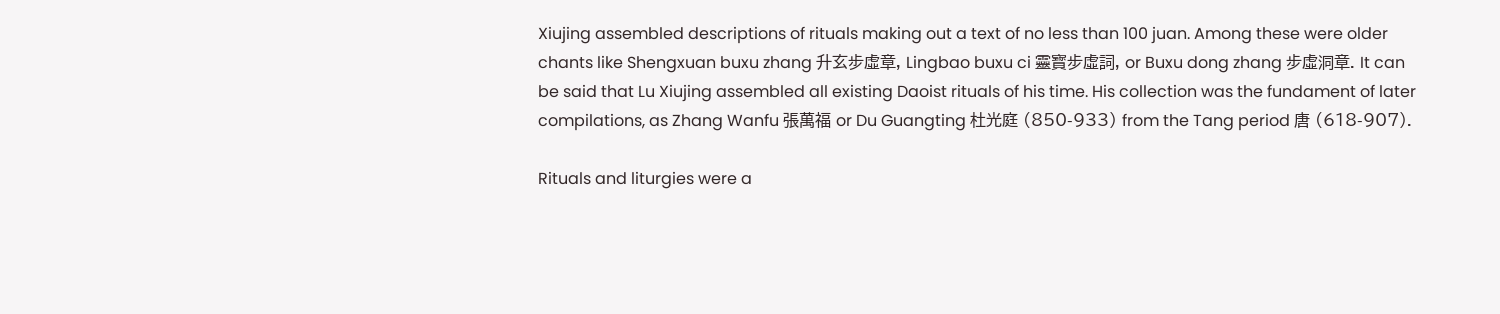Xiujing assembled descriptions of rituals making out a text of no less than 100 juan. Among these were older chants like Shengxuan buxu zhang 升玄步虛章, Lingbao buxu ci 靈寳步虛詞, or Buxu dong zhang 步虛洞章. It can be said that Lu Xiujing assembled all existing Daoist rituals of his time. His collection was the fundament of later compilations, as Zhang Wanfu 張萬福 or Du Guangting 杜光庭 (850-933) from the Tang period 唐 (618-907).

Rituals and liturgies were a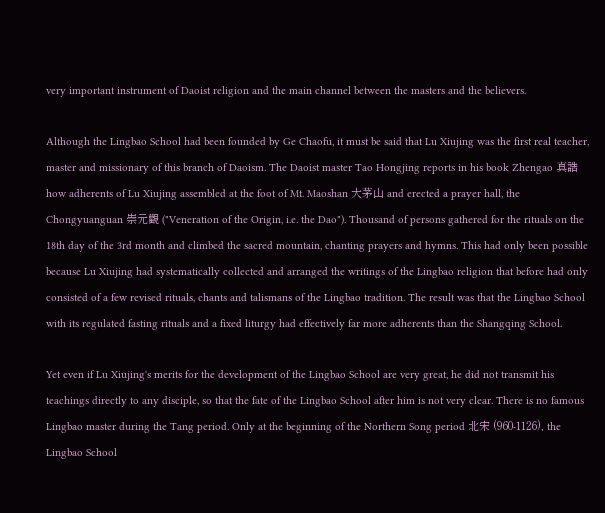very important instrument of Daoist religion and the main channel between the masters and the believers.

Although the Lingbao School had been founded by Ge Chaofu, it must be said that Lu Xiujing was the first real teacher, master and missionary of this branch of Daoism. The Daoist master Tao Hongjing reports in his book Zhengao 真誥 how adherents of Lu Xiujing assembled at the foot of Mt. Maoshan 大茅山 and erected a prayer hall, the Chongyuanguan 崇元觀 ("Veneration of the Origin, i.e. the Dao"). Thousand of persons gathered for the rituals on the 18th day of the 3rd month and climbed the sacred mountain, chanting prayers and hymns. This had only been possible because Lu Xiujing had systematically collected and arranged the writings of the Lingbao religion that before had only consisted of a few revised rituals, chants and talismans of the Lingbao tradition. The result was that the Lingbao School with its regulated fasting rituals and a fixed liturgy had effectively far more adherents than the Shangqing School.

Yet even if Lu Xiujing's merits for the development of the Lingbao School are very great, he did not transmit his teachings directly to any disciple, so that the fate of the Lingbao School after him is not very clear. There is no famous Lingbao master during the Tang period. Only at the beginning of the Northern Song period 北宋 (960-1126), the Lingbao School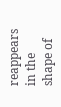reappears in the shape of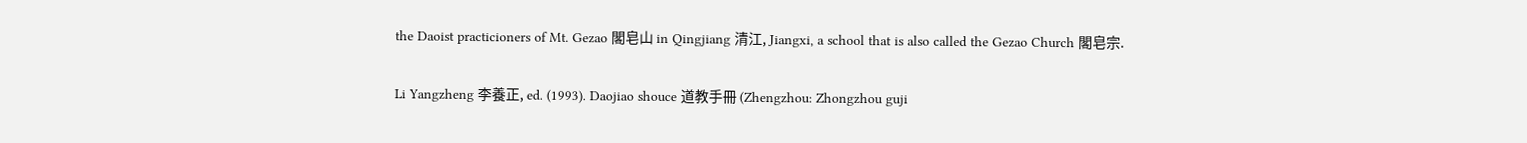the Daoist practicioners of Mt. Gezao 閣皂山 in Qingjiang 清江, Jiangxi, a school that is also called the Gezao Church 閣皂宗.

Li Yangzheng 李養正, ed. (1993). Daojiao shouce 道教手冊 (Zhengzhou: Zhongzhou guji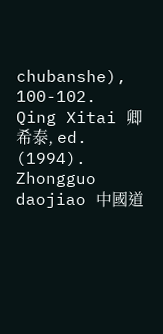chubanshe), 100-102.
Qing Xitai 卿希泰, ed. (1994). Zhongguo daojiao 中國道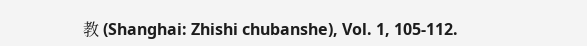教 (Shanghai: Zhishi chubanshe), Vol. 1, 105-112.